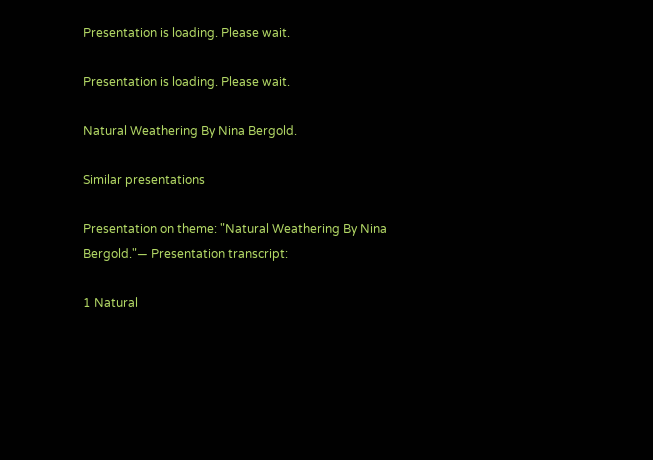Presentation is loading. Please wait.

Presentation is loading. Please wait.

Natural Weathering By Nina Bergold.

Similar presentations

Presentation on theme: "Natural Weathering By Nina Bergold."— Presentation transcript:

1 Natural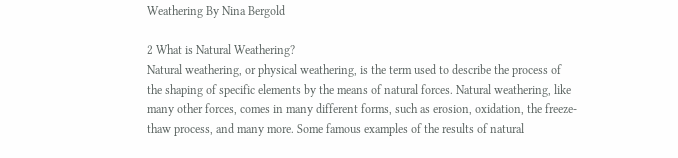Weathering By Nina Bergold

2 What is Natural Weathering?
Natural weathering, or physical weathering, is the term used to describe the process of the shaping of specific elements by the means of natural forces. Natural weathering, like many other forces, comes in many different forms, such as erosion, oxidation, the freeze-thaw process, and many more. Some famous examples of the results of natural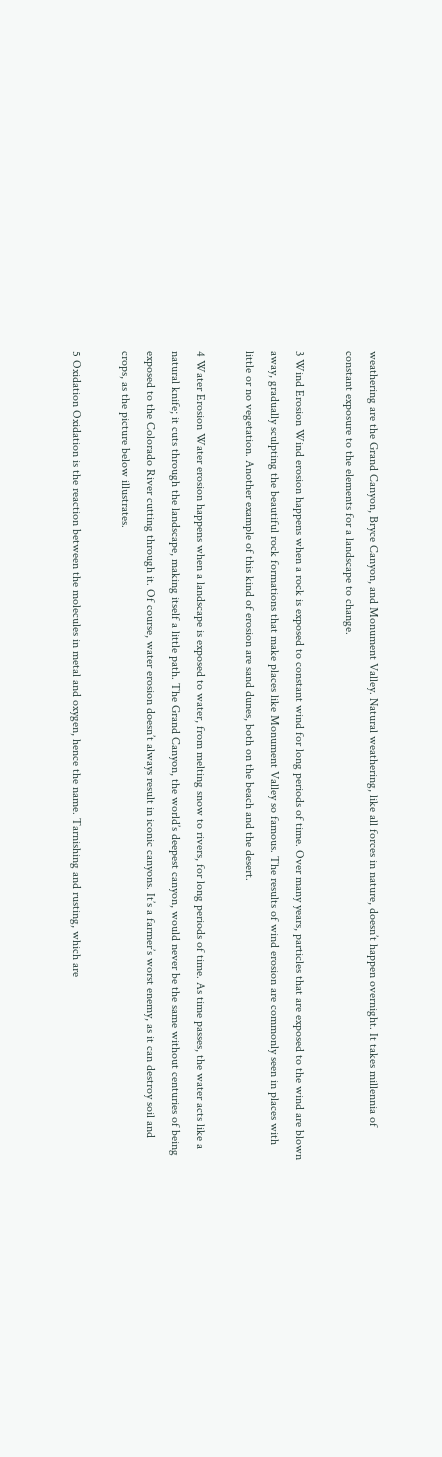weathering are the Grand Canyon, Bryce Canyon, and Monument Valley. Natural weathering, like all forces in nature, doesn’t happen overnight. It takes millennia of constant exposure to the elements for a landscape to change.

3 Wind Erosion Wind erosion happens when a rock is exposed to constant wind for long periods of time. Over many years, particles that are exposed to the wind are blown away, gradually sculpting the beautiful rock formations that make places like Monument Valley so famous. The results of wind erosion are commonly seen in places with little or no vegetation. Another example of this kind of erosion are sand dunes, both on the beach and the desert.

4 Water Erosion Water erosion happens when a landscape is exposed to water, from melting snow to rivers, for long periods of time. As time passes, the water acts like a natural knife; it cuts through the landscape, making itself a little path. The Grand Canyon, the world’s deepest canyon, would never be the same without centuries of being exposed to the Colorado River cutting through it. Of course, water erosion doesn’t always result in iconic canyons. It’s a farmer’s worst enemy, as it can destroy soil and crops, as the picture below illustrates.

5 Oxidation Oxidation is the reaction between the molecules in metal and oxygen, hence the name. Tarnishing and rusting, which are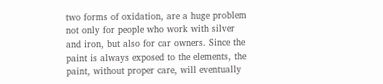two forms of oxidation, are a huge problem not only for people who work with silver and iron, but also for car owners. Since the paint is always exposed to the elements, the paint, without proper care, will eventually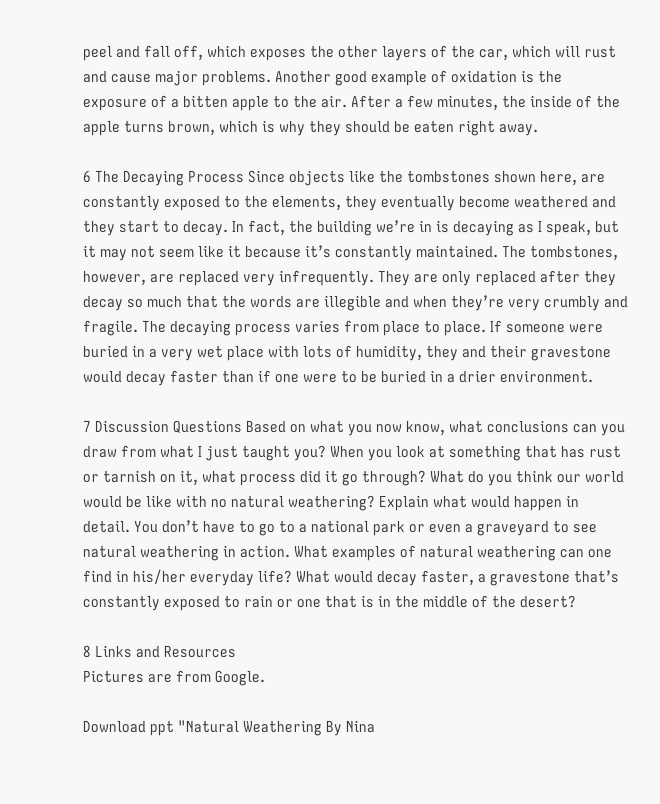peel and fall off, which exposes the other layers of the car, which will rust and cause major problems. Another good example of oxidation is the exposure of a bitten apple to the air. After a few minutes, the inside of the apple turns brown, which is why they should be eaten right away.

6 The Decaying Process Since objects like the tombstones shown here, are constantly exposed to the elements, they eventually become weathered and they start to decay. In fact, the building we’re in is decaying as I speak, but it may not seem like it because it’s constantly maintained. The tombstones, however, are replaced very infrequently. They are only replaced after they decay so much that the words are illegible and when they’re very crumbly and fragile. The decaying process varies from place to place. If someone were buried in a very wet place with lots of humidity, they and their gravestone would decay faster than if one were to be buried in a drier environment.

7 Discussion Questions Based on what you now know, what conclusions can you draw from what I just taught you? When you look at something that has rust or tarnish on it, what process did it go through? What do you think our world would be like with no natural weathering? Explain what would happen in detail. You don’t have to go to a national park or even a graveyard to see natural weathering in action. What examples of natural weathering can one find in his/her everyday life? What would decay faster, a gravestone that’s constantly exposed to rain or one that is in the middle of the desert?

8 Links and Resources
Pictures are from Google.

Download ppt "Natural Weathering By Nina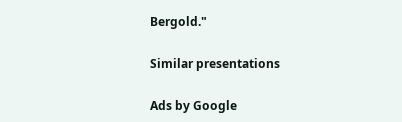Bergold."

Similar presentations

Ads by Google